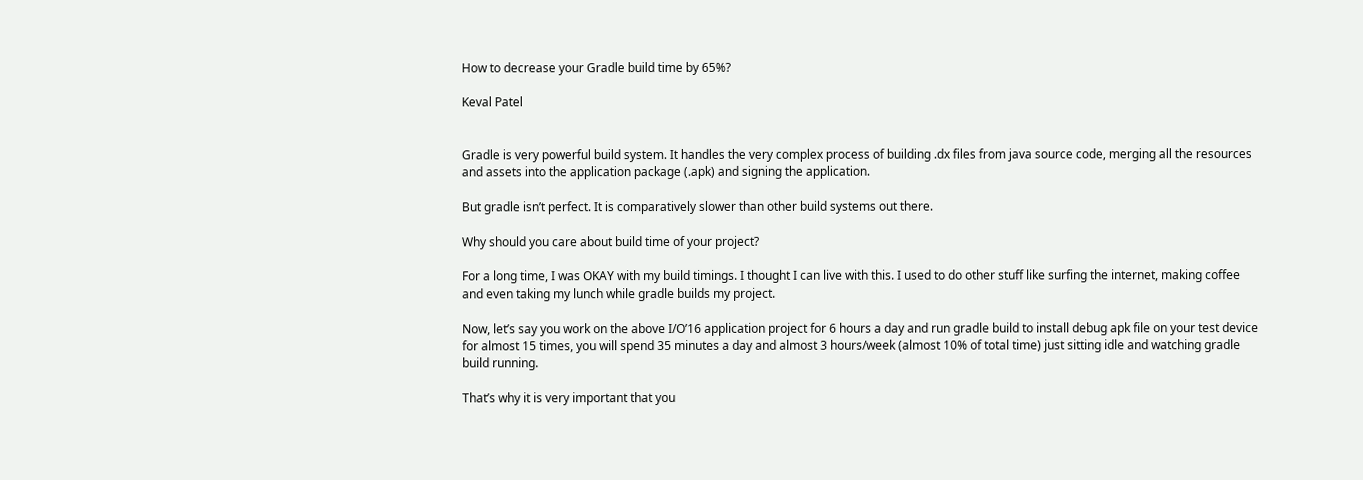How to decrease your Gradle build time by 65%?

Keval Patel


Gradle is very powerful build system. It handles the very complex process of building .dx files from java source code, merging all the resources and assets into the application package (.apk) and signing the application.

But gradle isn’t perfect. It is comparatively slower than other build systems out there.

Why should you care about build time of your project?

For a long time, I was OKAY with my build timings. I thought I can live with this. I used to do other stuff like surfing the internet, making coffee and even taking my lunch while gradle builds my project.

Now, let’s say you work on the above I/O’16 application project for 6 hours a day and run gradle build to install debug apk file on your test device for almost 15 times, you will spend 35 minutes a day and almost 3 hours/week (almost 10% of total time) just sitting idle and watching gradle build running.

That’s why it is very important that you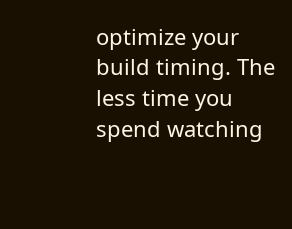optimize your build timing. The less time you spend watching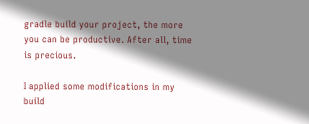gradle build your project, the more you can be productive. After all, time is precious.

I applied some modifications in my build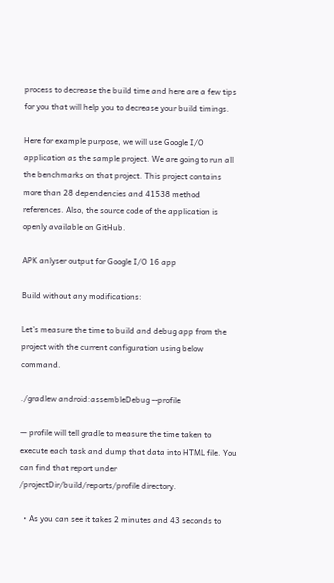process to decrease the build time and here are a few tips for you that will help you to decrease your build timings.

Here for example purpose, we will use Google I/O application as the sample project. We are going to run all the benchmarks on that project. This project contains more than 28 dependencies and 41538 method references. Also, the source code of the application is openly available on GitHub.

APK anlyser output for Google I/O 16 app

Build without any modifications:

Let’s measure the time to build and debug app from the project with the current configuration using below command.

./gradlew android:assembleDebug --profile

— profile will tell gradle to measure the time taken to execute each task and dump that data into HTML file. You can find that report under /projectDir/build/reports/profile directory.

  • As you can see it takes 2 minutes and 43 seconds to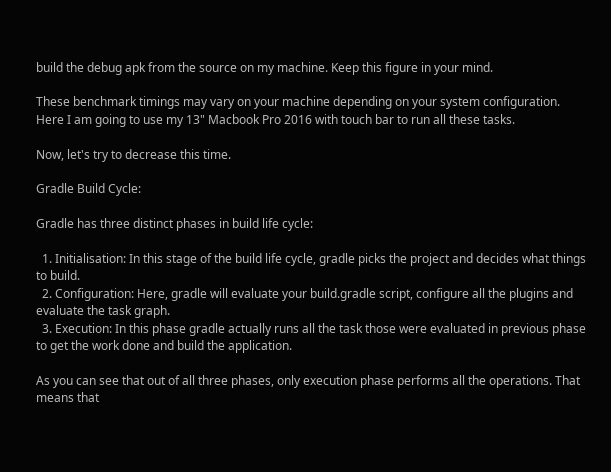build the debug apk from the source on my machine. Keep this figure in your mind.

These benchmark timings may vary on your machine depending on your system configuration. Here I am going to use my 13" Macbook Pro 2016 with touch bar to run all these tasks.

Now, let's try to decrease this time.

Gradle Build Cycle:

Gradle has three distinct phases in build life cycle:

  1. Initialisation: In this stage of the build life cycle, gradle picks the project and decides what things to build.
  2. Configuration: Here, gradle will evaluate your build.gradle script, configure all the plugins and evaluate the task graph.
  3. Execution: In this phase gradle actually runs all the task those were evaluated in previous phase to get the work done and build the application.

As you can see that out of all three phases, only execution phase performs all the operations. That means that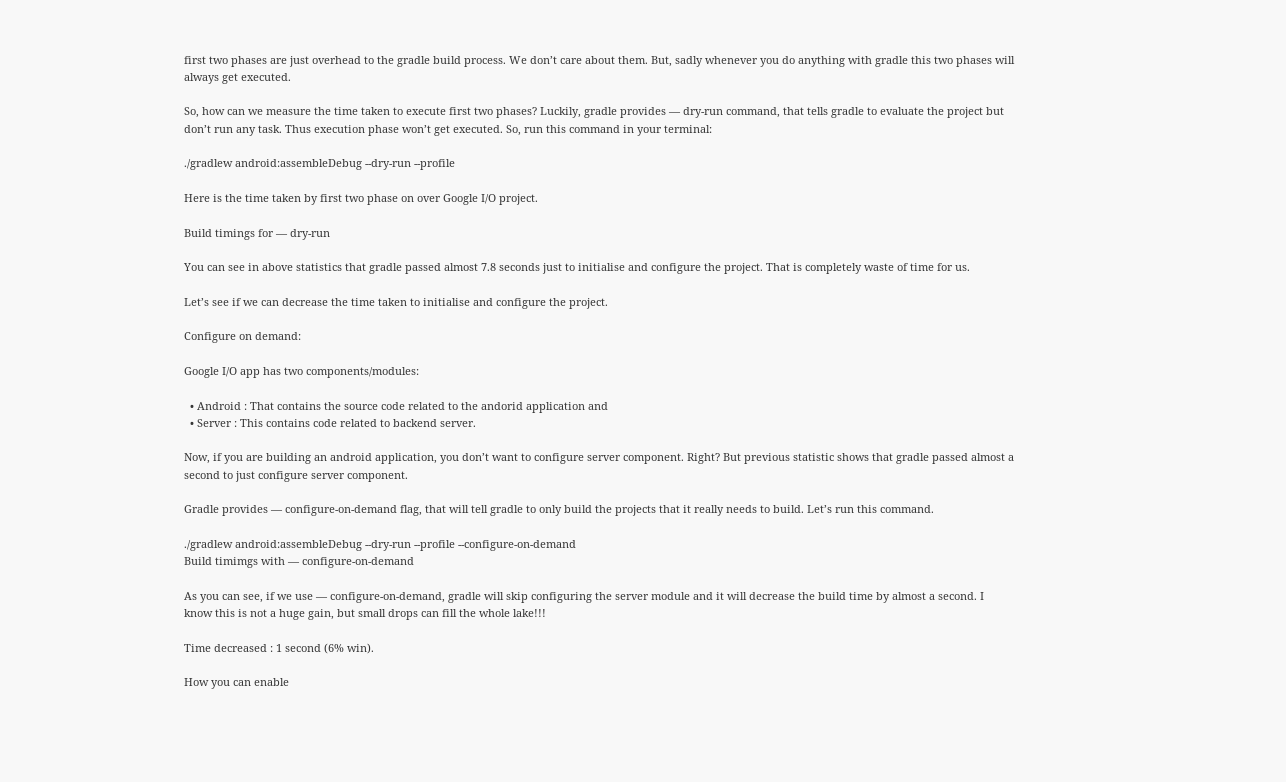first two phases are just overhead to the gradle build process. We don’t care about them. But, sadly whenever you do anything with gradle this two phases will always get executed.

So, how can we measure the time taken to execute first two phases? Luckily, gradle provides — dry-run command, that tells gradle to evaluate the project but don’t run any task. Thus execution phase won’t get executed. So, run this command in your terminal:

./gradlew android:assembleDebug --dry-run --profile

Here is the time taken by first two phase on over Google I/O project.

Build timings for — dry-run

You can see in above statistics that gradle passed almost 7.8 seconds just to initialise and configure the project. That is completely waste of time for us.

Let’s see if we can decrease the time taken to initialise and configure the project.

Configure on demand:

Google I/O app has two components/modules:

  • Android : That contains the source code related to the andorid application and
  • Server : This contains code related to backend server.

Now, if you are building an android application, you don’t want to configure server component. Right? But previous statistic shows that gradle passed almost a second to just configure server component.

Gradle provides — configure-on-demand flag, that will tell gradle to only build the projects that it really needs to build. Let’s run this command.

./gradlew android:assembleDebug --dry-run --profile --configure-on-demand
Build timimgs with — configure-on-demand

As you can see, if we use — configure-on-demand, gradle will skip configuring the server module and it will decrease the build time by almost a second. I know this is not a huge gain, but small drops can fill the whole lake!!!

Time decreased : 1 second (6% win).

How you can enable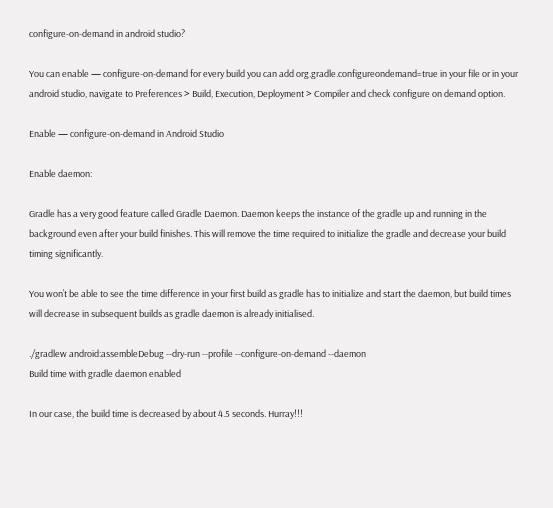configure-on-demand in android studio?

You can enable — configure-on-demand for every build you can add org.gradle.configureondemand=true in your file or in your android studio, navigate to Preferences > Build, Execution, Deployment > Compiler and check configure on demand option.

Enable — configure-on-demand in Android Studio

Enable daemon:

Gradle has a very good feature called Gradle Daemon. Daemon keeps the instance of the gradle up and running in the background even after your build finishes. This will remove the time required to initialize the gradle and decrease your build timing significantly.

You won’t be able to see the time difference in your first build as gradle has to initialize and start the daemon, but build times will decrease in subsequent builds as gradle daemon is already initialised.

./gradlew android:assembleDebug --dry-run --profile --configure-on-demand --daemon
Build time with gradle daemon enabled

In our case, the build time is decreased by about 4.5 seconds. Hurray!!!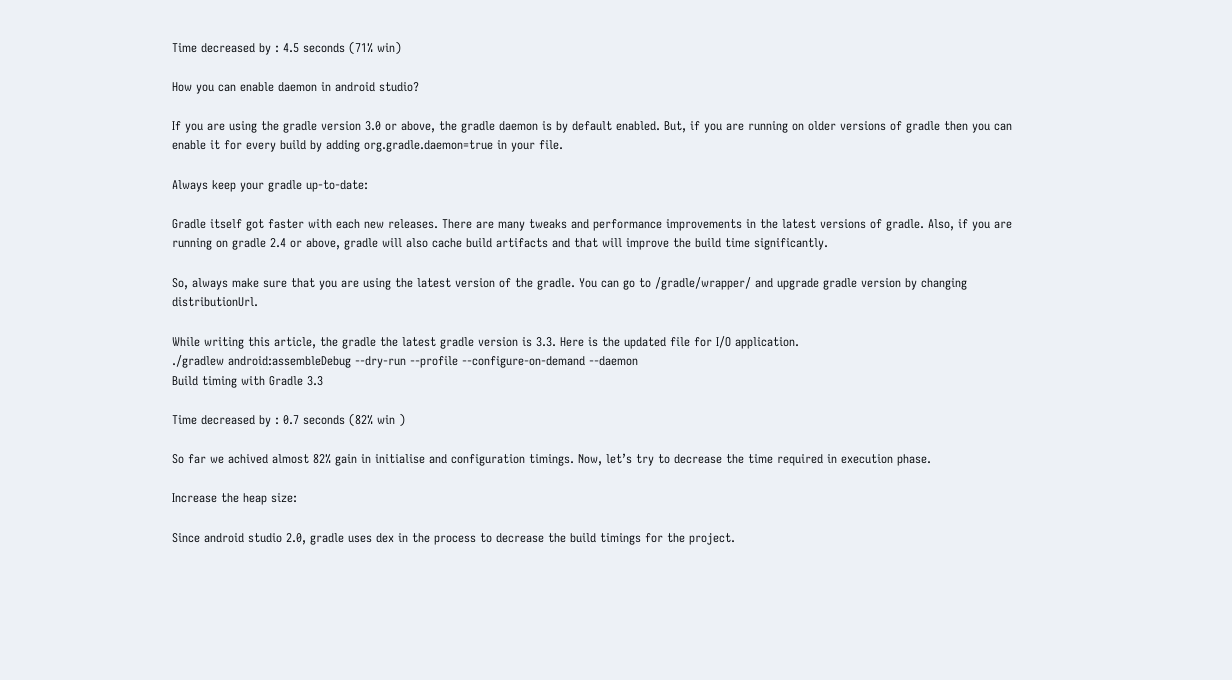Time decreased by : 4.5 seconds (71% win)

How you can enable daemon in android studio?

If you are using the gradle version 3.0 or above, the gradle daemon is by default enabled. But, if you are running on older versions of gradle then you can enable it for every build by adding org.gradle.daemon=true in your file.

Always keep your gradle up-to-date:

Gradle itself got faster with each new releases. There are many tweaks and performance improvements in the latest versions of gradle. Also, if you are running on gradle 2.4 or above, gradle will also cache build artifacts and that will improve the build time significantly.

So, always make sure that you are using the latest version of the gradle. You can go to /gradle/wrapper/ and upgrade gradle version by changing distributionUrl.

While writing this article, the gradle the latest gradle version is 3.3. Here is the updated file for I/O application.
./gradlew android:assembleDebug --dry-run --profile --configure-on-demand --daemon
Build timing with Gradle 3.3

Time decreased by : 0.7 seconds (82% win )

So far we achived almost 82% gain in initialise and configuration timings. Now, let’s try to decrease the time required in execution phase.

Increase the heap size:

Since android studio 2.0, gradle uses dex in the process to decrease the build timings for the project.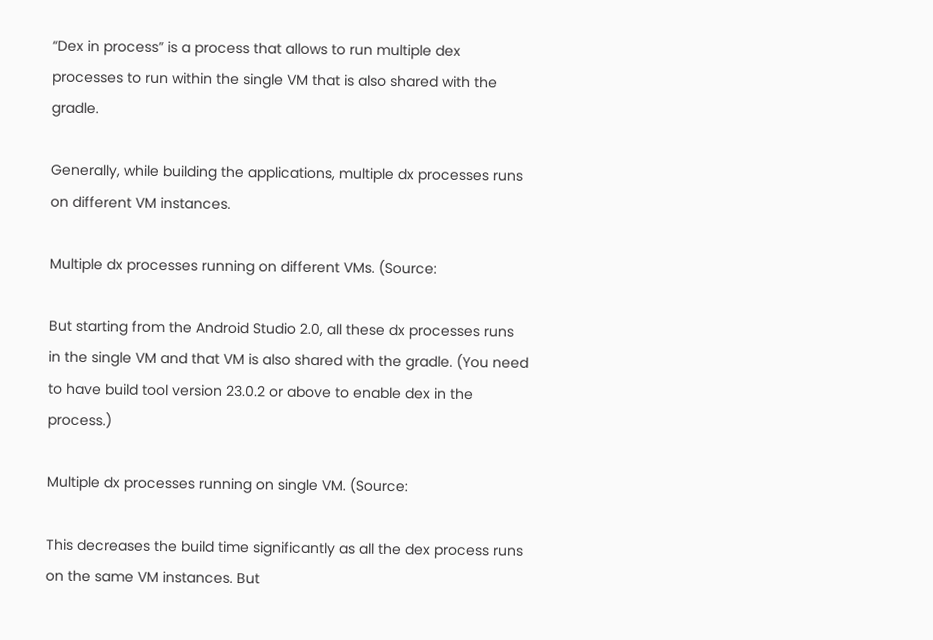“Dex in process” is a process that allows to run multiple dex processes to run within the single VM that is also shared with the gradle.

Generally, while building the applications, multiple dx processes runs on different VM instances.

Multiple dx processes running on different VMs. (Source:

But starting from the Android Studio 2.0, all these dx processes runs in the single VM and that VM is also shared with the gradle. (You need to have build tool version 23.0.2 or above to enable dex in the process.)

Multiple dx processes running on single VM. (Source:

This decreases the build time significantly as all the dex process runs on the same VM instances. But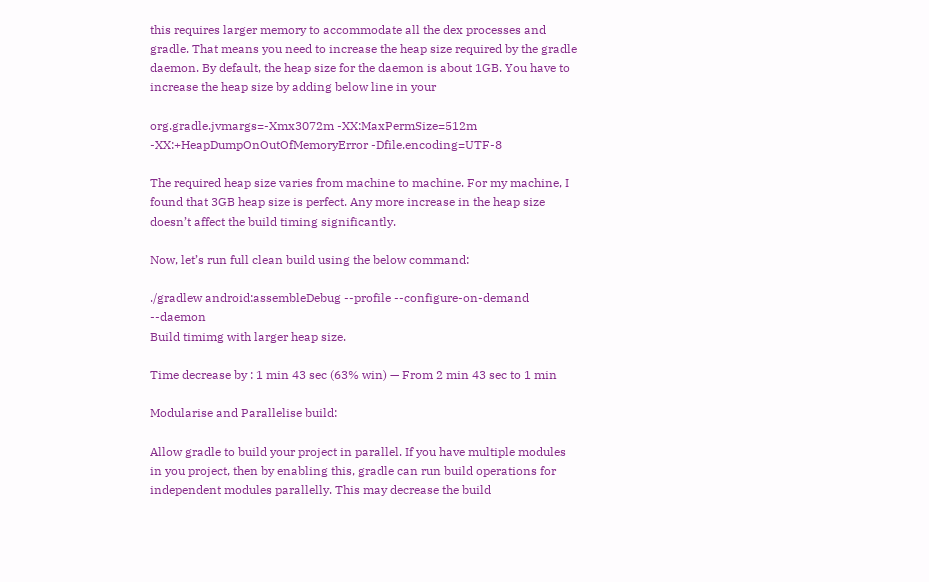this requires larger memory to accommodate all the dex processes and gradle. That means you need to increase the heap size required by the gradle daemon. By default, the heap size for the daemon is about 1GB. You have to increase the heap size by adding below line in your

org.gradle.jvmargs=-Xmx3072m -XX:MaxPermSize=512m -XX:+HeapDumpOnOutOfMemoryError -Dfile.encoding=UTF-8

The required heap size varies from machine to machine. For my machine, I found that 3GB heap size is perfect. Any more increase in the heap size doesn’t affect the build timing significantly.

Now, let’s run full clean build using the below command:

./gradlew android:assembleDebug --profile --configure-on-demand --daemon
Build timimg with larger heap size.

Time decrease by : 1 min 43 sec (63% win) — From 2 min 43 sec to 1 min

Modularise and Parallelise build:

Allow gradle to build your project in parallel. If you have multiple modules in you project, then by enabling this, gradle can run build operations for independent modules parallelly. This may decrease the build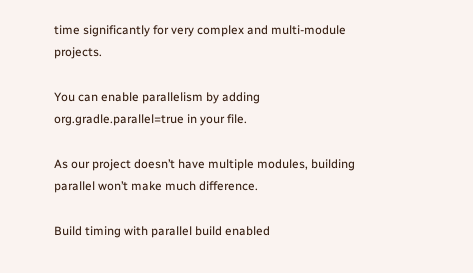time significantly for very complex and multi-module projects.

You can enable parallelism by adding org.gradle.parallel=true in your file.

As our project doesn’t have multiple modules, building parallel won’t make much difference.

Build timing with parallel build enabled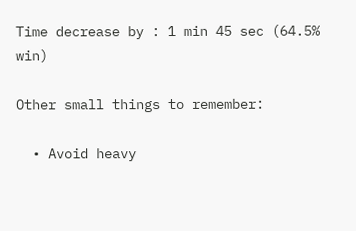Time decrease by : 1 min 45 sec (64.5% win)

Other small things to remember:

  • Avoid heavy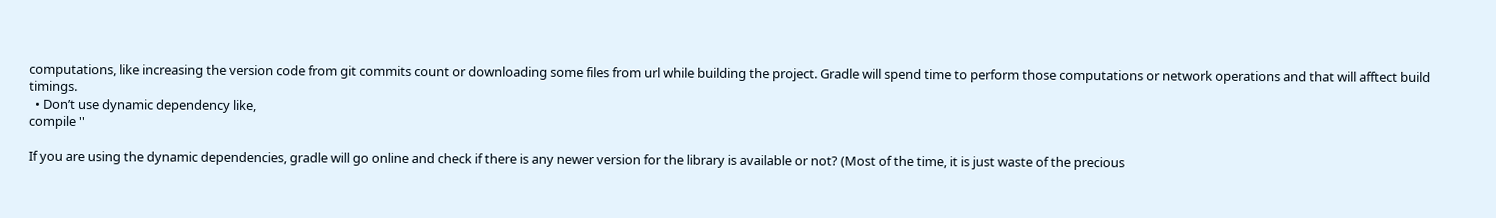computations, like increasing the version code from git commits count or downloading some files from url while building the project. Gradle will spend time to perform those computations or network operations and that will afftect build timings.
  • Don’t use dynamic dependency like,
compile ''

If you are using the dynamic dependencies, gradle will go online and check if there is any newer version for the library is available or not? (Most of the time, it is just waste of the precious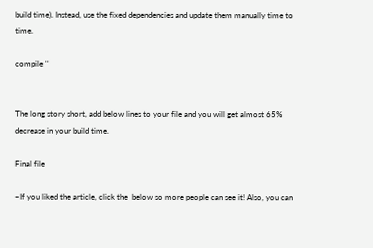build time). Instead, use the fixed dependencies and update them manually time to time.

compile ''


The long story short, add below lines to your file and you will get almost 65% decrease in your build time.

Final file

~If you liked the article, click the  below so more people can see it! Also, you can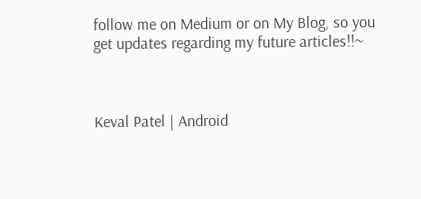follow me on Medium or on My Blog, so you get updates regarding my future articles!!~



Keval Patel | Android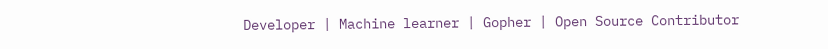Developer | Machine learner | Gopher | Open Source Contributor